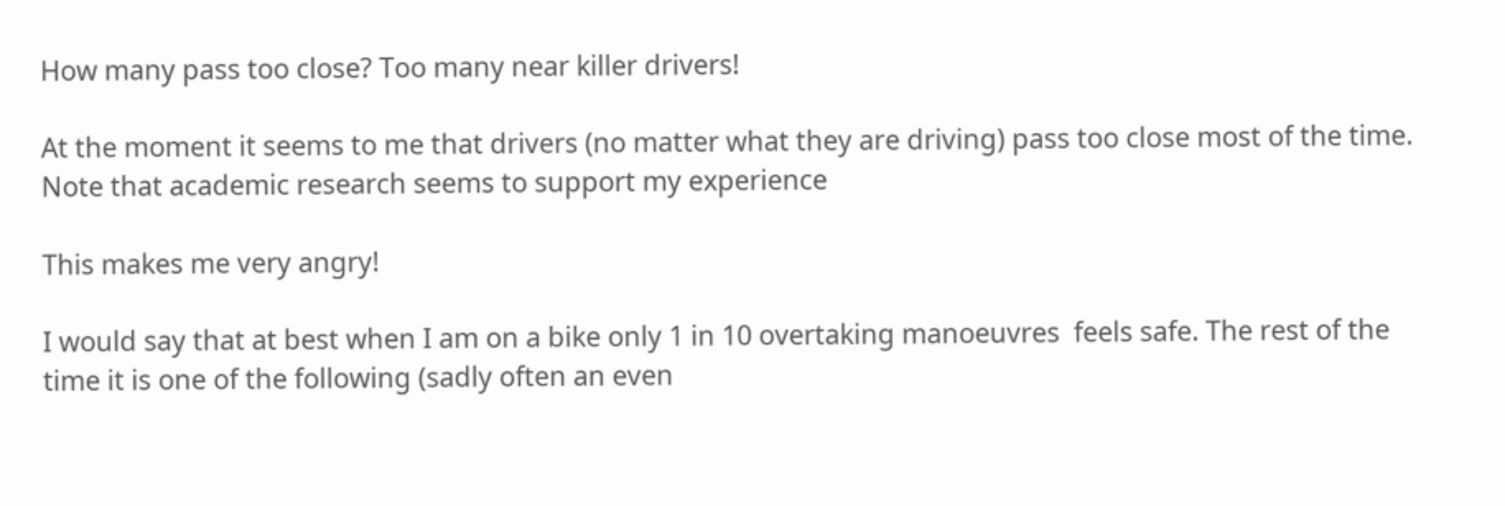How many pass too close? Too many near killer drivers!

At the moment it seems to me that drivers (no matter what they are driving) pass too close most of the time. Note that academic research seems to support my experience

This makes me very angry!

I would say that at best when I am on a bike only 1 in 10 overtaking manoeuvres  feels safe. The rest of the time it is one of the following (sadly often an even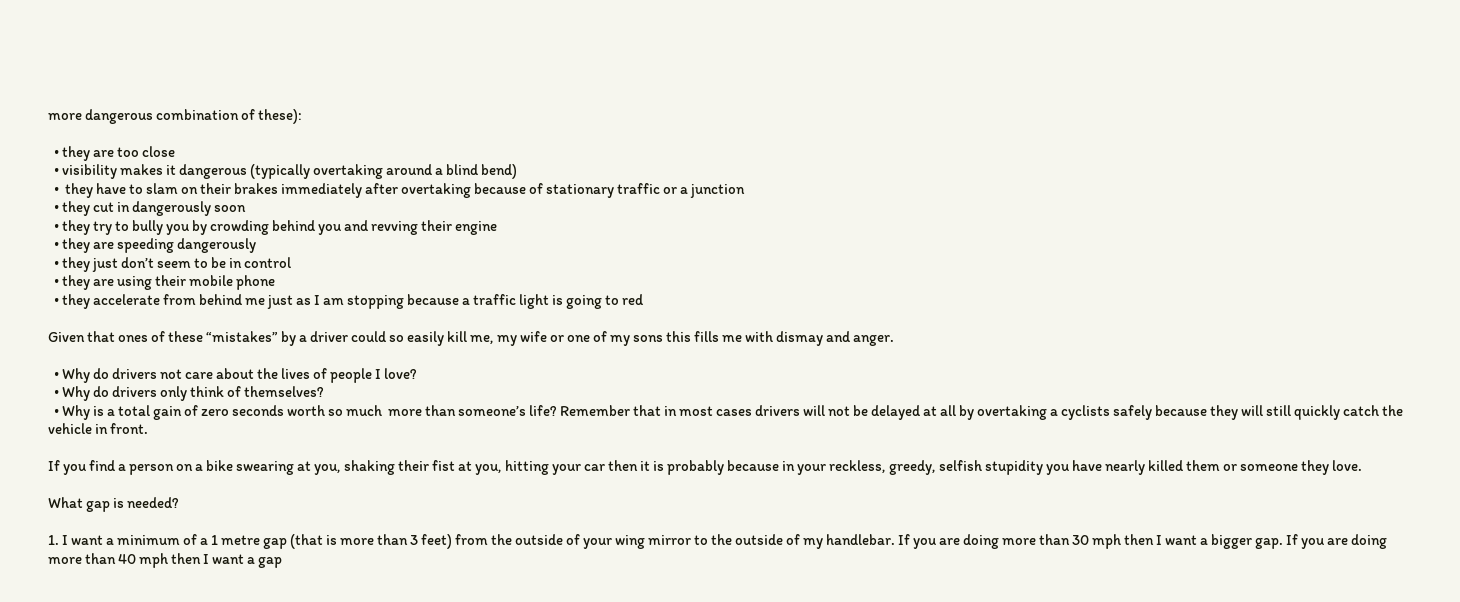more dangerous combination of these):

  • they are too close
  • visibility makes it dangerous (typically overtaking around a blind bend)
  •  they have to slam on their brakes immediately after overtaking because of stationary traffic or a junction
  • they cut in dangerously soon
  • they try to bully you by crowding behind you and revving their engine
  • they are speeding dangerously
  • they just don’t seem to be in control
  • they are using their mobile phone
  • they accelerate from behind me just as I am stopping because a traffic light is going to red

Given that ones of these “mistakes” by a driver could so easily kill me, my wife or one of my sons this fills me with dismay and anger.

  • Why do drivers not care about the lives of people I love?
  • Why do drivers only think of themselves?
  • Why is a total gain of zero seconds worth so much  more than someone’s life? Remember that in most cases drivers will not be delayed at all by overtaking a cyclists safely because they will still quickly catch the vehicle in front.

If you find a person on a bike swearing at you, shaking their fist at you, hitting your car then it is probably because in your reckless, greedy, selfish stupidity you have nearly killed them or someone they love.

What gap is needed?

1. I want a minimum of a 1 metre gap (that is more than 3 feet) from the outside of your wing mirror to the outside of my handlebar. If you are doing more than 30 mph then I want a bigger gap. If you are doing more than 40 mph then I want a gap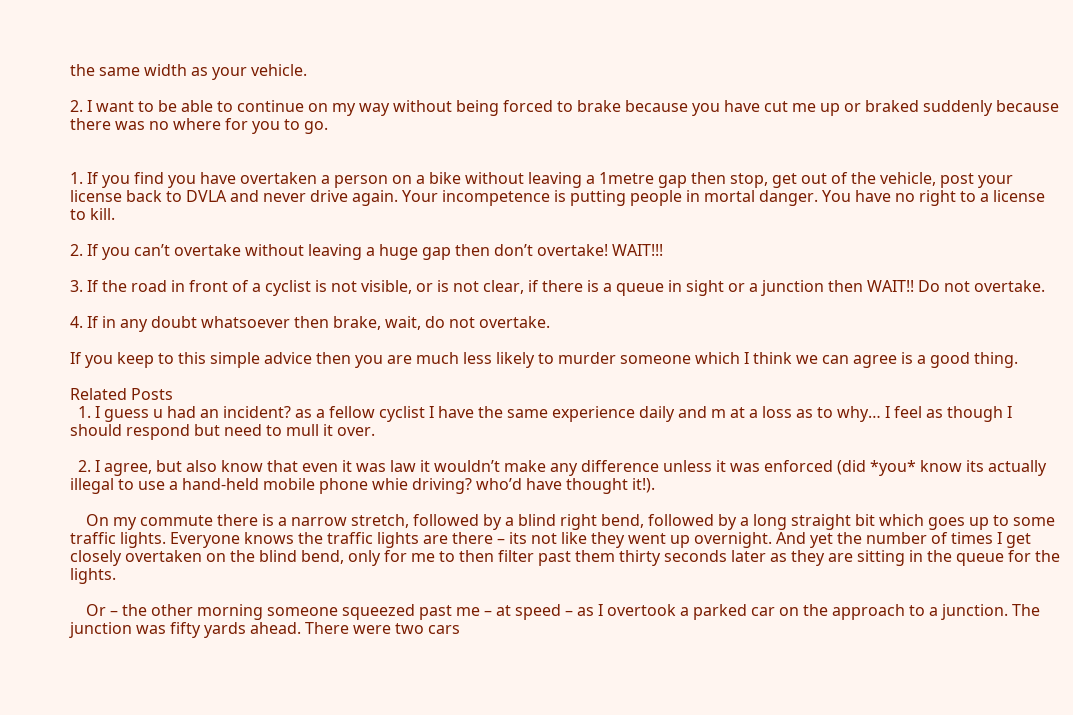the same width as your vehicle.

2. I want to be able to continue on my way without being forced to brake because you have cut me up or braked suddenly because there was no where for you to go.


1. If you find you have overtaken a person on a bike without leaving a 1metre gap then stop, get out of the vehicle, post your license back to DVLA and never drive again. Your incompetence is putting people in mortal danger. You have no right to a license to kill.

2. If you can’t overtake without leaving a huge gap then don’t overtake! WAIT!!!

3. If the road in front of a cyclist is not visible, or is not clear, if there is a queue in sight or a junction then WAIT!! Do not overtake.

4. If in any doubt whatsoever then brake, wait, do not overtake.

If you keep to this simple advice then you are much less likely to murder someone which I think we can agree is a good thing.

Related Posts
  1. I guess u had an incident? as a fellow cyclist I have the same experience daily and m at a loss as to why… I feel as though I should respond but need to mull it over.

  2. I agree, but also know that even it was law it wouldn’t make any difference unless it was enforced (did *you* know its actually illegal to use a hand-held mobile phone whie driving? who’d have thought it!).

    On my commute there is a narrow stretch, followed by a blind right bend, followed by a long straight bit which goes up to some traffic lights. Everyone knows the traffic lights are there – its not like they went up overnight. And yet the number of times I get closely overtaken on the blind bend, only for me to then filter past them thirty seconds later as they are sitting in the queue for the lights.

    Or – the other morning someone squeezed past me – at speed – as I overtook a parked car on the approach to a junction. The junction was fifty yards ahead. There were two cars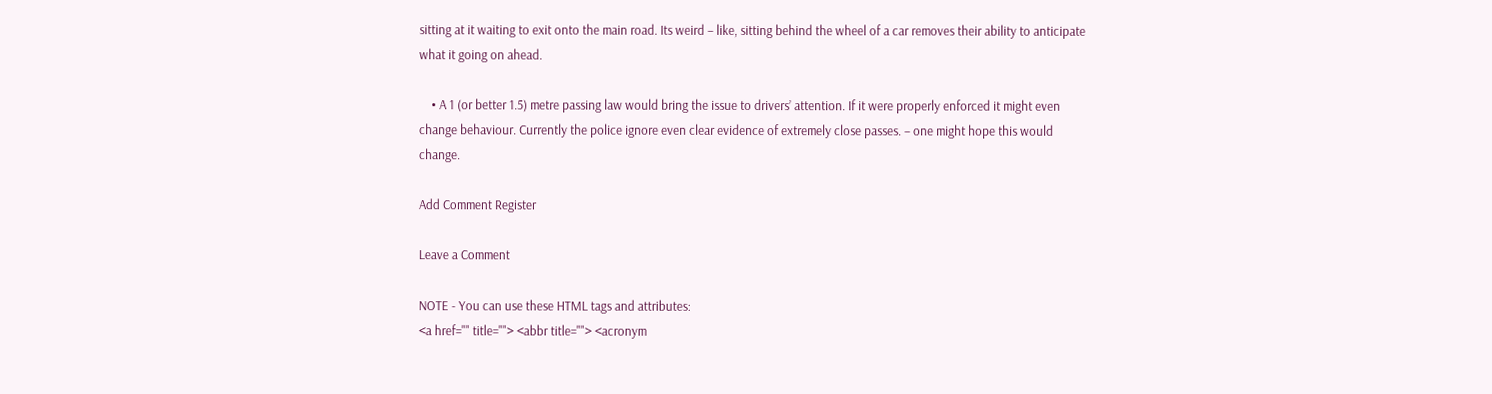sitting at it waiting to exit onto the main road. Its weird – like, sitting behind the wheel of a car removes their ability to anticipate what it going on ahead.

    • A 1 (or better 1.5) metre passing law would bring the issue to drivers’ attention. If it were properly enforced it might even change behaviour. Currently the police ignore even clear evidence of extremely close passes. – one might hope this would change.

Add Comment Register

Leave a Comment

NOTE - You can use these HTML tags and attributes:
<a href="" title=""> <abbr title=""> <acronym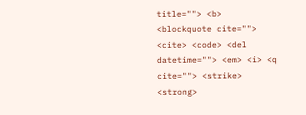title=""> <b> <blockquote cite=""> <cite> <code> <del datetime=""> <em> <i> <q cite=""> <strike> <strong>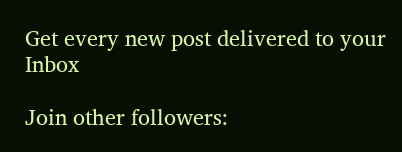Get every new post delivered to your Inbox

Join other followers: